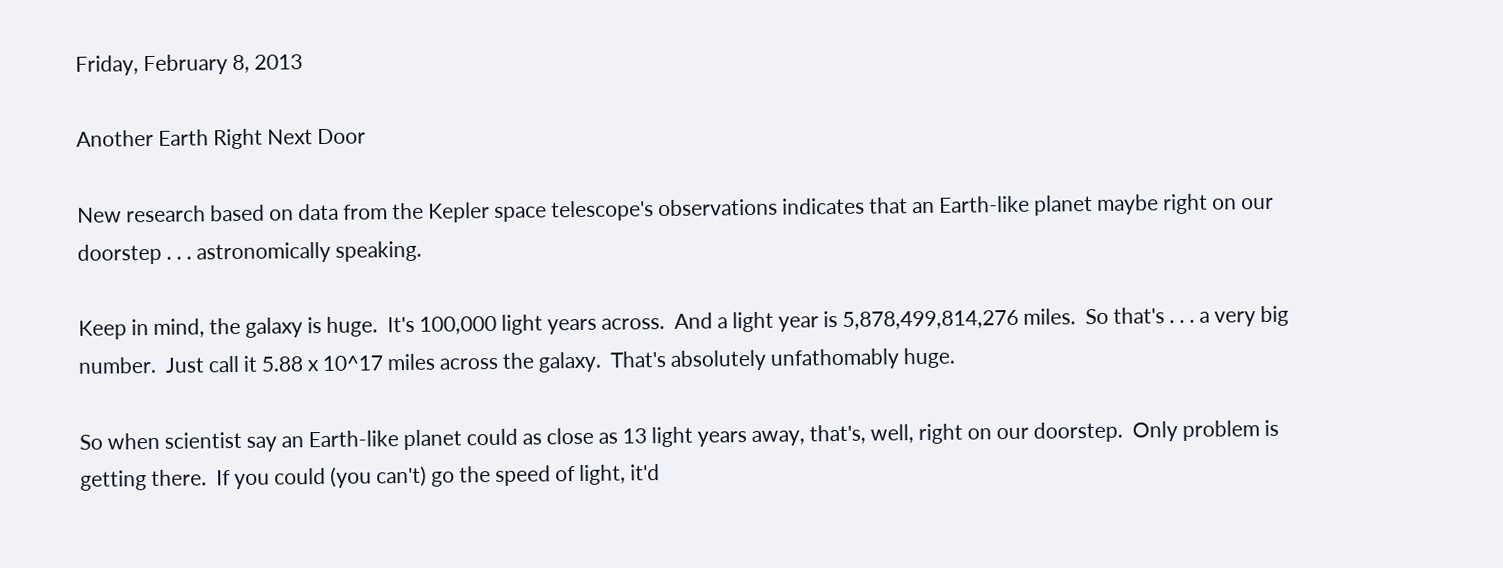Friday, February 8, 2013

Another Earth Right Next Door

New research based on data from the Kepler space telescope's observations indicates that an Earth-like planet maybe right on our doorstep . . . astronomically speaking.

Keep in mind, the galaxy is huge.  It's 100,000 light years across.  And a light year is 5,878,499,814,276 miles.  So that's . . . a very big number.  Just call it 5.88 x 10^17 miles across the galaxy.  That's absolutely unfathomably huge.

So when scientist say an Earth-like planet could as close as 13 light years away, that's, well, right on our doorstep.  Only problem is getting there.  If you could (you can't) go the speed of light, it'd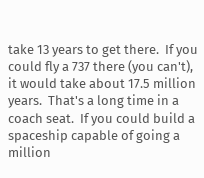take 13 years to get there.  If you could fly a 737 there (you can't), it would take about 17.5 million years.  That's a long time in a coach seat.  If you could build a spaceship capable of going a million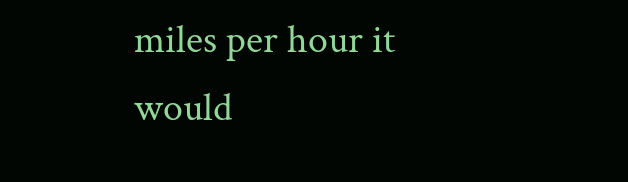miles per hour it would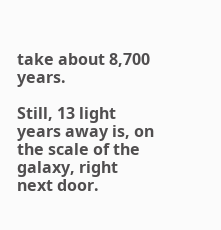take about 8,700 years.

Still, 13 light years away is, on the scale of the galaxy, right next door.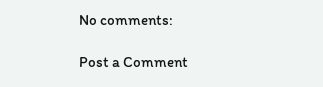No comments:

Post a Comment